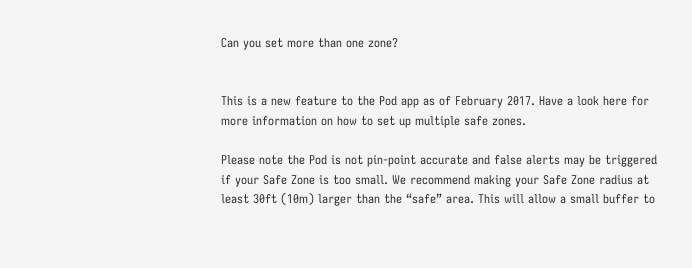Can you set more than one zone?


This is a new feature to the Pod app as of February 2017. Have a look here for more information on how to set up multiple safe zones.

Please note the Pod is not pin-point accurate and false alerts may be triggered if your Safe Zone is too small. We recommend making your Safe Zone radius at least 30ft (10m) larger than the “safe” area. This will allow a small buffer to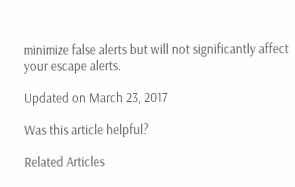minimize false alerts but will not significantly affect your escape alerts.

Updated on March 23, 2017

Was this article helpful?

Related Articles